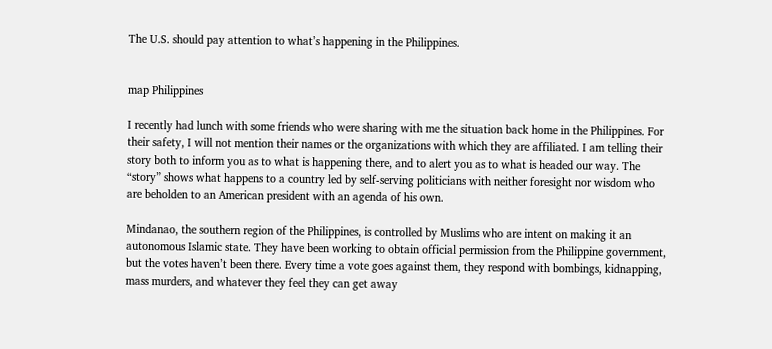The U.S. should pay attention to what’s happening in the Philippines.


map Philippines

I recently had lunch with some friends who were sharing with me the situation back home in the Philippines. For their safety, I will not mention their names or the organizations with which they are affiliated. I am telling their story both to inform you as to what is happening there, and to alert you as to what is headed our way. The “story” shows what happens to a country led by self-serving politicians with neither foresight nor wisdom who are beholden to an American president with an agenda of his own.

Mindanao, the southern region of the Philippines, is controlled by Muslims who are intent on making it an autonomous Islamic state. They have been working to obtain official permission from the Philippine government, but the votes haven’t been there. Every time a vote goes against them, they respond with bombings, kidnapping, mass murders, and whatever they feel they can get away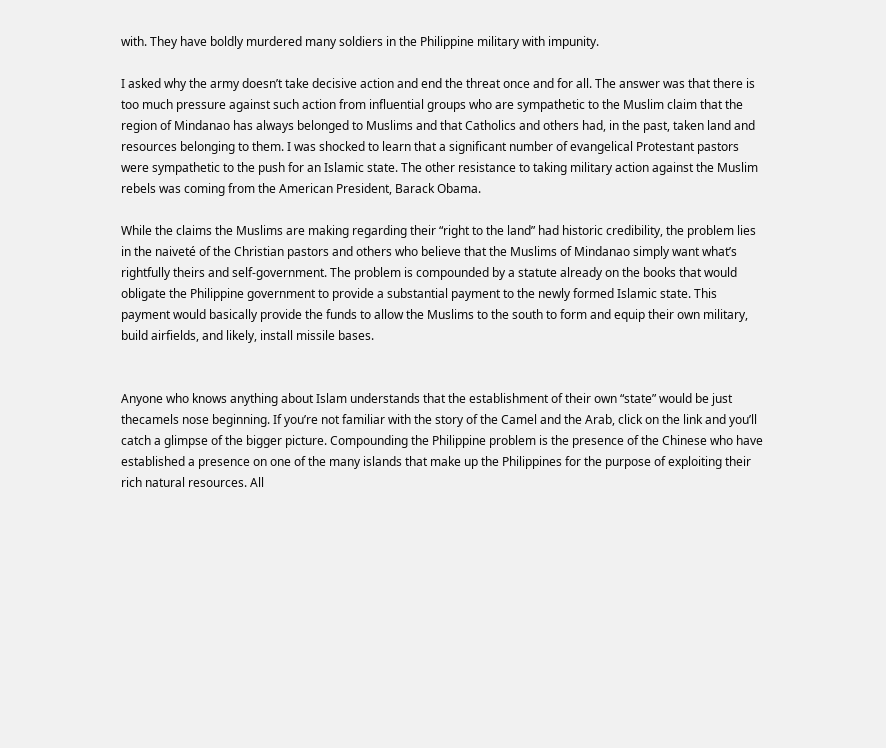with. They have boldly murdered many soldiers in the Philippine military with impunity.

I asked why the army doesn’t take decisive action and end the threat once and for all. The answer was that there is too much pressure against such action from influential groups who are sympathetic to the Muslim claim that the region of Mindanao has always belonged to Muslims and that Catholics and others had, in the past, taken land and resources belonging to them. I was shocked to learn that a significant number of evangelical Protestant pastors were sympathetic to the push for an Islamic state. The other resistance to taking military action against the Muslim rebels was coming from the American President, Barack Obama.

While the claims the Muslims are making regarding their “right to the land” had historic credibility, the problem lies in the naiveté of the Christian pastors and others who believe that the Muslims of Mindanao simply want what’s rightfully theirs and self-government. The problem is compounded by a statute already on the books that would obligate the Philippine government to provide a substantial payment to the newly formed Islamic state. This payment would basically provide the funds to allow the Muslims to the south to form and equip their own military, build airfields, and likely, install missile bases.


Anyone who knows anything about Islam understands that the establishment of their own “state” would be just thecamels nose beginning. If you’re not familiar with the story of the Camel and the Arab, click on the link and you’ll catch a glimpse of the bigger picture. Compounding the Philippine problem is the presence of the Chinese who have established a presence on one of the many islands that make up the Philippines for the purpose of exploiting their rich natural resources. All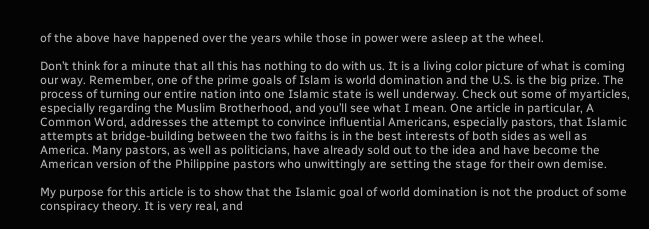of the above have happened over the years while those in power were asleep at the wheel.

Don’t think for a minute that all this has nothing to do with us. It is a living color picture of what is coming our way. Remember, one of the prime goals of Islam is world domination and the U.S. is the big prize. The process of turning our entire nation into one Islamic state is well underway. Check out some of myarticles, especially regarding the Muslim Brotherhood, and you’ll see what I mean. One article in particular, A Common Word, addresses the attempt to convince influential Americans, especially pastors, that Islamic attempts at bridge-building between the two faiths is in the best interests of both sides as well as America. Many pastors, as well as politicians, have already sold out to the idea and have become the American version of the Philippine pastors who unwittingly are setting the stage for their own demise.

My purpose for this article is to show that the Islamic goal of world domination is not the product of some conspiracy theory. It is very real, and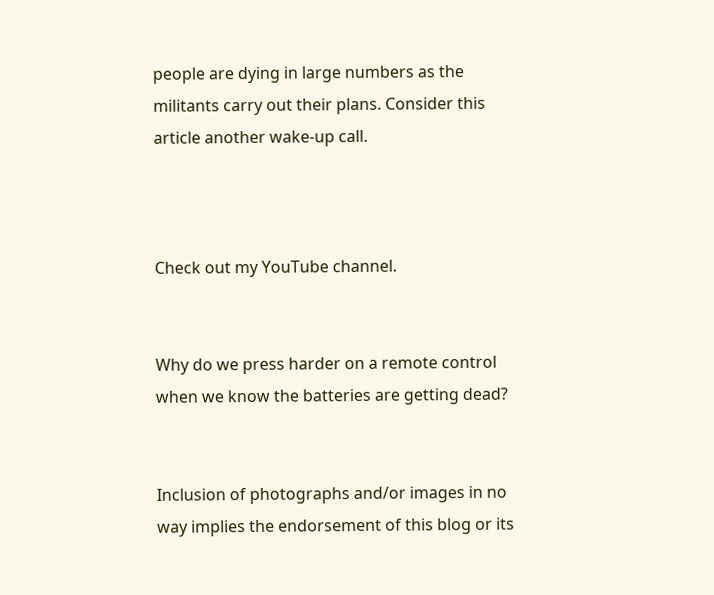people are dying in large numbers as the militants carry out their plans. Consider this article another wake-up call.



Check out my YouTube channel.


Why do we press harder on a remote control when we know the batteries are getting dead?


Inclusion of photographs and/or images in no way implies the endorsement of this blog or its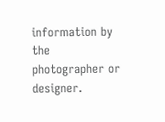information by the photographer or designer.